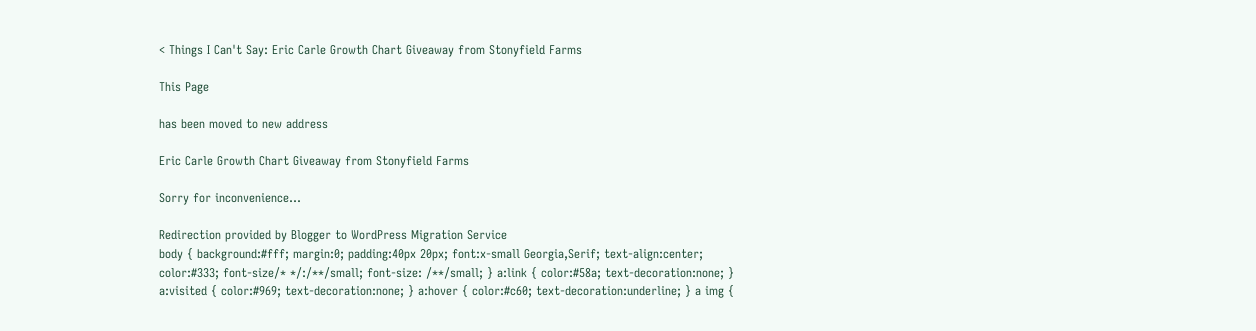< Things I Can't Say: Eric Carle Growth Chart Giveaway from Stonyfield Farms

This Page

has been moved to new address

Eric Carle Growth Chart Giveaway from Stonyfield Farms

Sorry for inconvenience...

Redirection provided by Blogger to WordPress Migration Service
body { background:#fff; margin:0; padding:40px 20px; font:x-small Georgia,Serif; text-align:center; color:#333; font-size/* */:/**/small; font-size: /**/small; } a:link { color:#58a; text-decoration:none; } a:visited { color:#969; text-decoration:none; } a:hover { color:#c60; text-decoration:underline; } a img {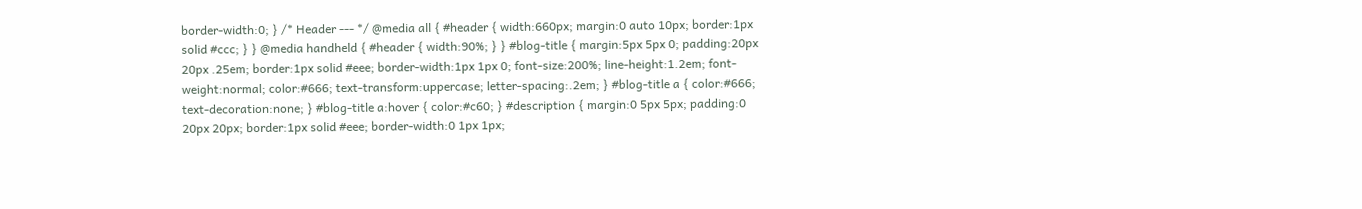border-width:0; } /* Header --- */ @media all { #header { width:660px; margin:0 auto 10px; border:1px solid #ccc; } } @media handheld { #header { width:90%; } } #blog-title { margin:5px 5px 0; padding:20px 20px .25em; border:1px solid #eee; border-width:1px 1px 0; font-size:200%; line-height:1.2em; font-weight:normal; color:#666; text-transform:uppercase; letter-spacing:.2em; } #blog-title a { color:#666; text-decoration:none; } #blog-title a:hover { color:#c60; } #description { margin:0 5px 5px; padding:0 20px 20px; border:1px solid #eee; border-width:0 1px 1px;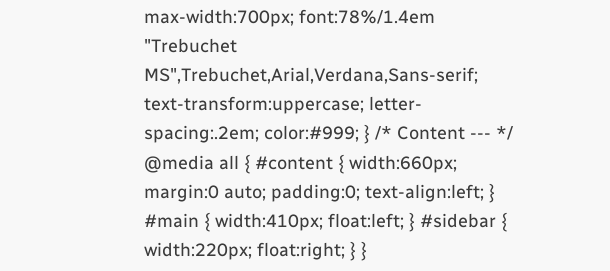max-width:700px; font:78%/1.4em "Trebuchet MS",Trebuchet,Arial,Verdana,Sans-serif; text-transform:uppercase; letter-spacing:.2em; color:#999; } /* Content --- */ @media all { #content { width:660px; margin:0 auto; padding:0; text-align:left; } #main { width:410px; float:left; } #sidebar { width:220px; float:right; } }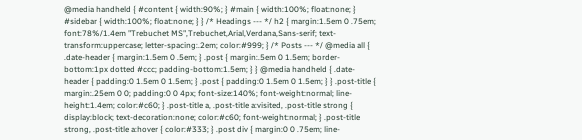@media handheld { #content { width:90%; } #main { width:100%; float:none; } #sidebar { width:100%; float:none; } } /* Headings --- */ h2 { margin:1.5em 0 .75em; font:78%/1.4em "Trebuchet MS",Trebuchet,Arial,Verdana,Sans-serif; text-transform:uppercase; letter-spacing:.2em; color:#999; } /* Posts --- */ @media all { .date-header { margin:1.5em 0 .5em; } .post { margin:.5em 0 1.5em; border-bottom:1px dotted #ccc; padding-bottom:1.5em; } } @media handheld { .date-header { padding:0 1.5em 0 1.5em; } .post { padding:0 1.5em 0 1.5em; } } .post-title { margin:.25em 0 0; padding:0 0 4px; font-size:140%; font-weight:normal; line-height:1.4em; color:#c60; } .post-title a, .post-title a:visited, .post-title strong { display:block; text-decoration:none; color:#c60; font-weight:normal; } .post-title strong, .post-title a:hover { color:#333; } .post div { margin:0 0 .75em; line-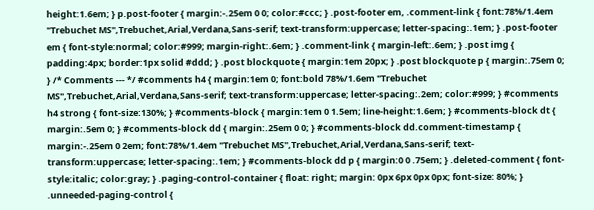height:1.6em; } p.post-footer { margin:-.25em 0 0; color:#ccc; } .post-footer em, .comment-link { font:78%/1.4em "Trebuchet MS",Trebuchet,Arial,Verdana,Sans-serif; text-transform:uppercase; letter-spacing:.1em; } .post-footer em { font-style:normal; color:#999; margin-right:.6em; } .comment-link { margin-left:.6em; } .post img { padding:4px; border:1px solid #ddd; } .post blockquote { margin:1em 20px; } .post blockquote p { margin:.75em 0; } /* Comments --- */ #comments h4 { margin:1em 0; font:bold 78%/1.6em "Trebuchet MS",Trebuchet,Arial,Verdana,Sans-serif; text-transform:uppercase; letter-spacing:.2em; color:#999; } #comments h4 strong { font-size:130%; } #comments-block { margin:1em 0 1.5em; line-height:1.6em; } #comments-block dt { margin:.5em 0; } #comments-block dd { margin:.25em 0 0; } #comments-block dd.comment-timestamp { margin:-.25em 0 2em; font:78%/1.4em "Trebuchet MS",Trebuchet,Arial,Verdana,Sans-serif; text-transform:uppercase; letter-spacing:.1em; } #comments-block dd p { margin:0 0 .75em; } .deleted-comment { font-style:italic; color:gray; } .paging-control-container { float: right; margin: 0px 6px 0px 0px; font-size: 80%; } .unneeded-paging-control {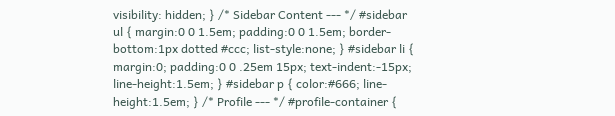visibility: hidden; } /* Sidebar Content --- */ #sidebar ul { margin:0 0 1.5em; padding:0 0 1.5em; border-bottom:1px dotted #ccc; list-style:none; } #sidebar li { margin:0; padding:0 0 .25em 15px; text-indent:-15px; line-height:1.5em; } #sidebar p { color:#666; line-height:1.5em; } /* Profile --- */ #profile-container {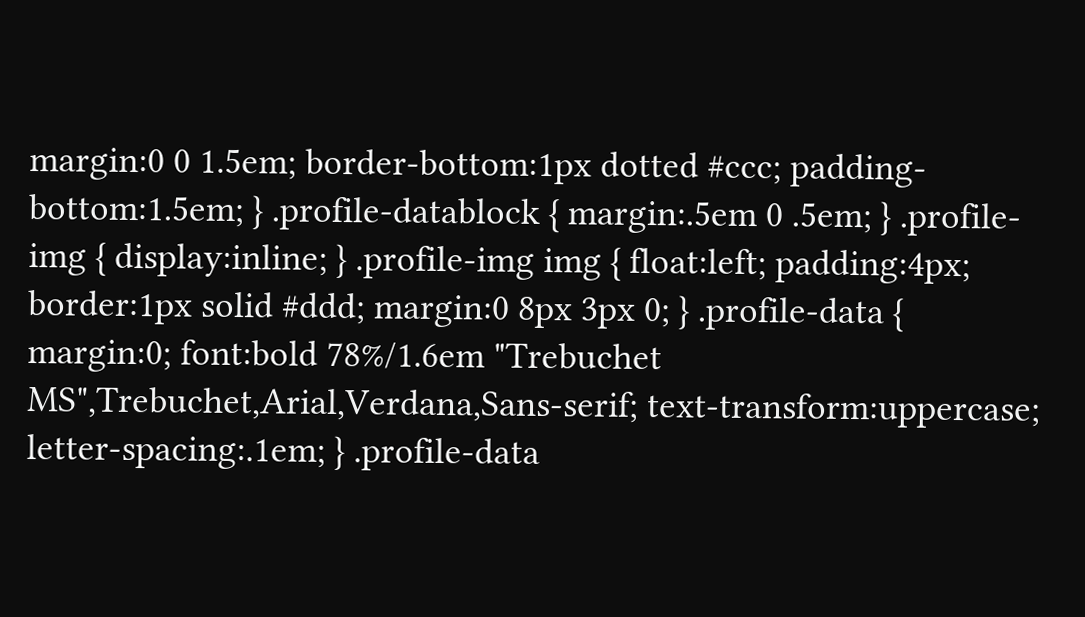margin:0 0 1.5em; border-bottom:1px dotted #ccc; padding-bottom:1.5em; } .profile-datablock { margin:.5em 0 .5em; } .profile-img { display:inline; } .profile-img img { float:left; padding:4px; border:1px solid #ddd; margin:0 8px 3px 0; } .profile-data { margin:0; font:bold 78%/1.6em "Trebuchet MS",Trebuchet,Arial,Verdana,Sans-serif; text-transform:uppercase; letter-spacing:.1em; } .profile-data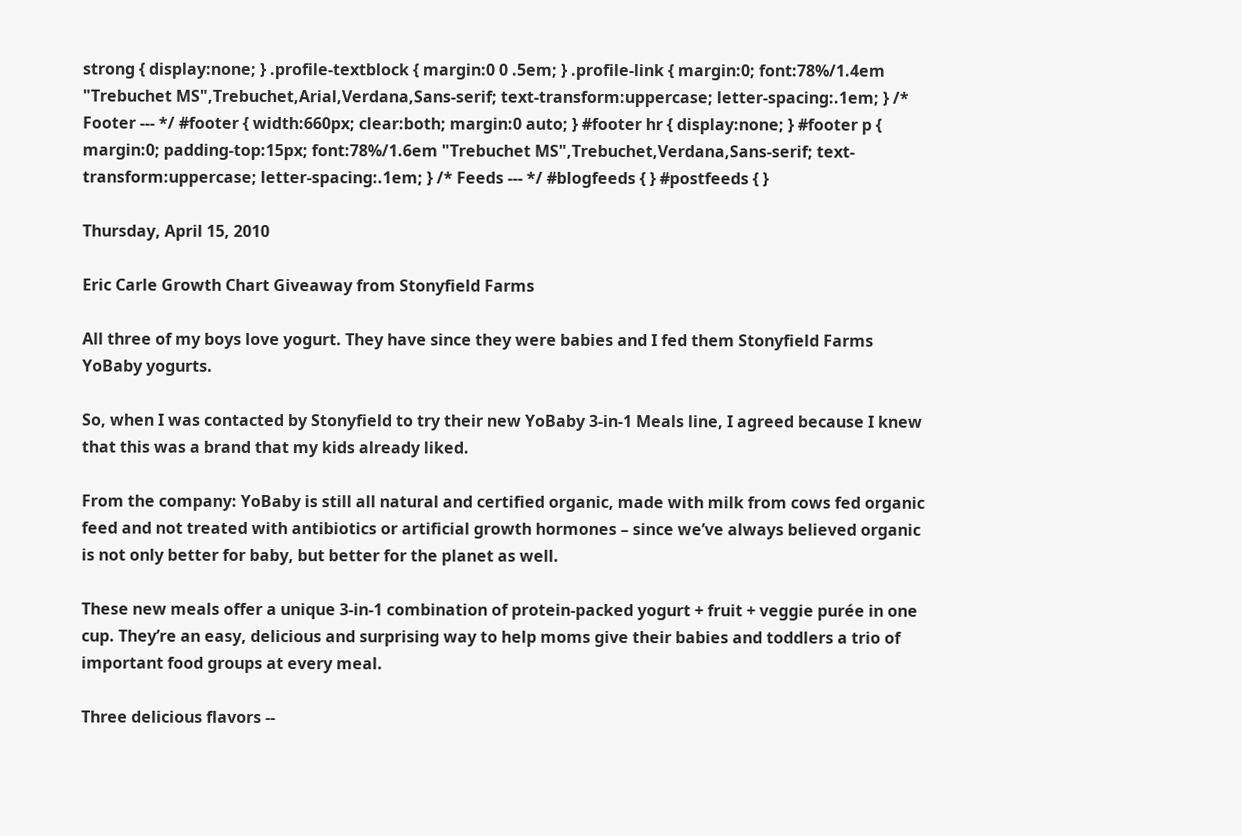strong { display:none; } .profile-textblock { margin:0 0 .5em; } .profile-link { margin:0; font:78%/1.4em "Trebuchet MS",Trebuchet,Arial,Verdana,Sans-serif; text-transform:uppercase; letter-spacing:.1em; } /* Footer --- */ #footer { width:660px; clear:both; margin:0 auto; } #footer hr { display:none; } #footer p { margin:0; padding-top:15px; font:78%/1.6em "Trebuchet MS",Trebuchet,Verdana,Sans-serif; text-transform:uppercase; letter-spacing:.1em; } /* Feeds --- */ #blogfeeds { } #postfeeds { }

Thursday, April 15, 2010

Eric Carle Growth Chart Giveaway from Stonyfield Farms

All three of my boys love yogurt. They have since they were babies and I fed them Stonyfield Farms YoBaby yogurts.

So, when I was contacted by Stonyfield to try their new YoBaby 3-in-1 Meals line, I agreed because I knew that this was a brand that my kids already liked.

From the company: YoBaby is still all natural and certified organic, made with milk from cows fed organic feed and not treated with antibiotics or artificial growth hormones – since we’ve always believed organic is not only better for baby, but better for the planet as well.

These new meals offer a unique 3-in-1 combination of protein-packed yogurt + fruit + veggie purée in one cup. They’re an easy, delicious and surprising way to help moms give their babies and toddlers a trio of important food groups at every meal.

Three delicious flavors --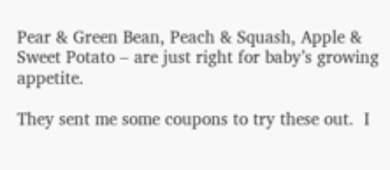Pear & Green Bean, Peach & Squash, Apple & Sweet Potato – are just right for baby’s growing appetite.

They sent me some coupons to try these out.  I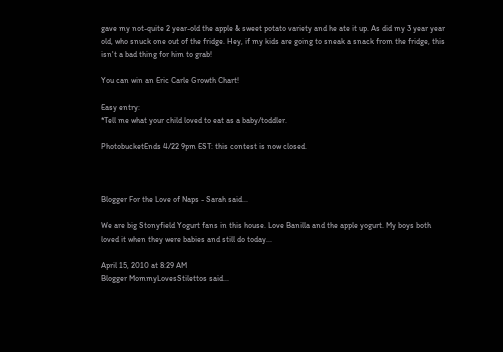gave my not-quite 2 year-old the apple & sweet potato variety and he ate it up. As did my 3 year year old, who snuck one out of the fridge. Hey, if my kids are going to sneak a snack from the fridge, this isn't a bad thing for him to grab!

You can win an Eric Carle Growth Chart!

Easy entry:
*Tell me what your child loved to eat as a baby/toddler.

PhotobucketEnds 4/22 9pm EST: this contest is now closed.



Blogger For the Love of Naps - Sarah said...

We are big Stonyfield Yogurt fans in this house. Love Banilla and the apple yogurt. My boys both loved it when they were babies and still do today...

April 15, 2010 at 8:29 AM
Blogger MommyLovesStilettos said...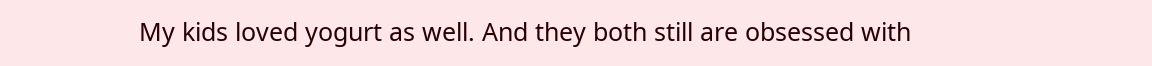My kids loved yogurt as well. And they both still are obsessed with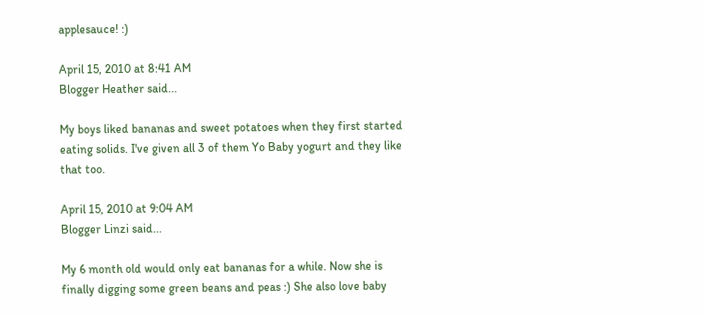applesauce! :)

April 15, 2010 at 8:41 AM
Blogger Heather said...

My boys liked bananas and sweet potatoes when they first started eating solids. I've given all 3 of them Yo Baby yogurt and they like that too.

April 15, 2010 at 9:04 AM
Blogger Linzi said...

My 6 month old would only eat bananas for a while. Now she is finally digging some green beans and peas :) She also love baby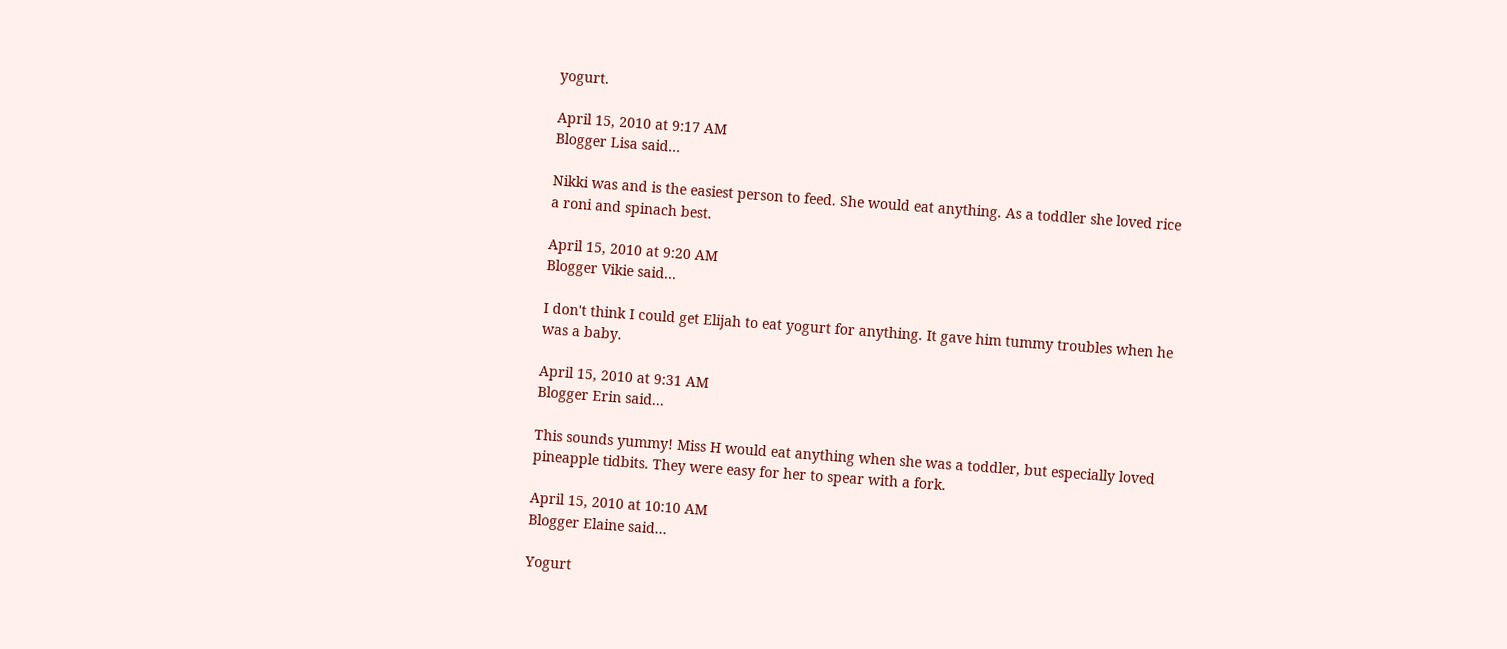yogurt.

April 15, 2010 at 9:17 AM
Blogger Lisa said...

Nikki was and is the easiest person to feed. She would eat anything. As a toddler she loved rice a roni and spinach best.

April 15, 2010 at 9:20 AM
Blogger Vikie said...

I don't think I could get Elijah to eat yogurt for anything. It gave him tummy troubles when he was a baby.

April 15, 2010 at 9:31 AM
Blogger Erin said...

This sounds yummy! Miss H would eat anything when she was a toddler, but especially loved pineapple tidbits. They were easy for her to spear with a fork.

April 15, 2010 at 10:10 AM
Blogger Elaine said...

Yogurt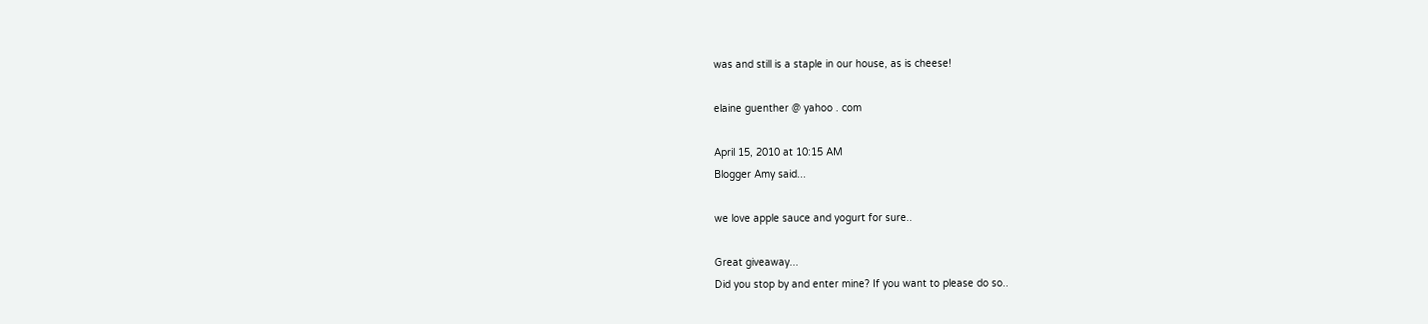was and still is a staple in our house, as is cheese!

elaine guenther @ yahoo . com

April 15, 2010 at 10:15 AM
Blogger Amy said...

we love apple sauce and yogurt for sure..

Great giveaway...
Did you stop by and enter mine? If you want to please do so..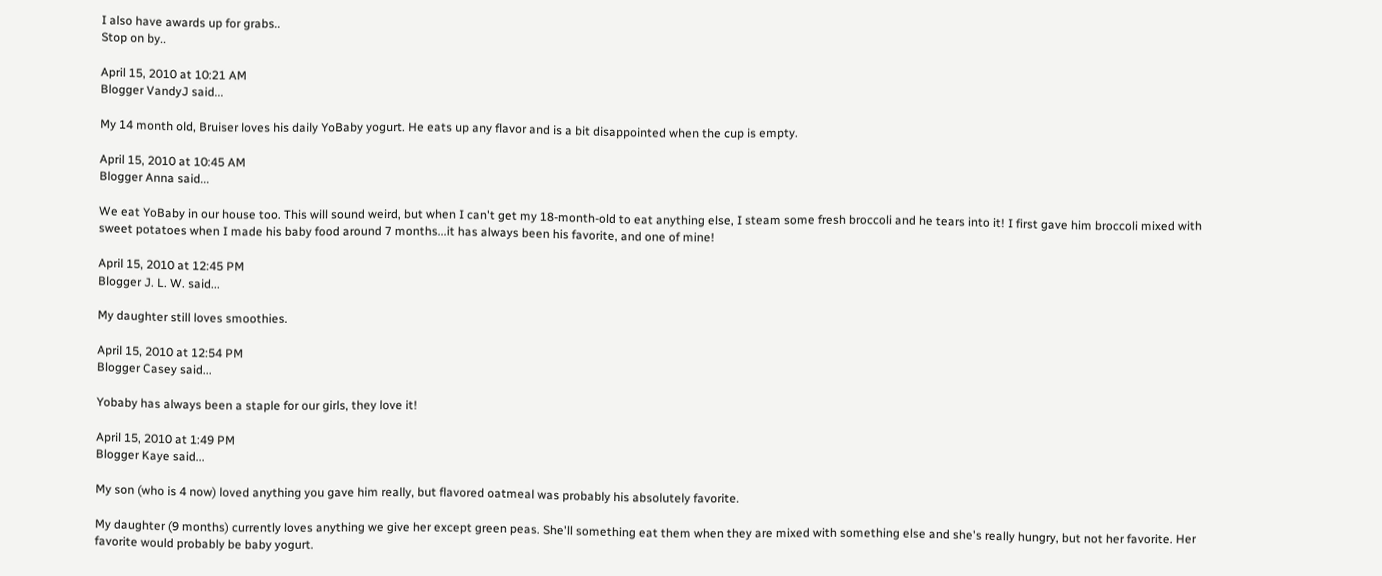I also have awards up for grabs..
Stop on by..

April 15, 2010 at 10:21 AM
Blogger VandyJ said...

My 14 month old, Bruiser loves his daily YoBaby yogurt. He eats up any flavor and is a bit disappointed when the cup is empty.

April 15, 2010 at 10:45 AM
Blogger Anna said...

We eat YoBaby in our house too. This will sound weird, but when I can't get my 18-month-old to eat anything else, I steam some fresh broccoli and he tears into it! I first gave him broccoli mixed with sweet potatoes when I made his baby food around 7 months...it has always been his favorite, and one of mine!

April 15, 2010 at 12:45 PM
Blogger J. L. W. said...

My daughter still loves smoothies.

April 15, 2010 at 12:54 PM
Blogger Casey said...

Yobaby has always been a staple for our girls, they love it!

April 15, 2010 at 1:49 PM
Blogger Kaye said...

My son (who is 4 now) loved anything you gave him really, but flavored oatmeal was probably his absolutely favorite.

My daughter (9 months) currently loves anything we give her except green peas. She'll something eat them when they are mixed with something else and she's really hungry, but not her favorite. Her favorite would probably be baby yogurt.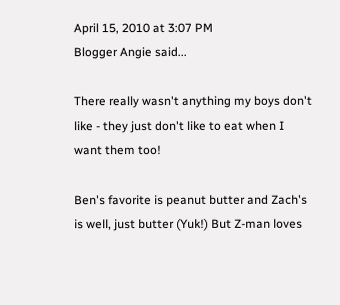April 15, 2010 at 3:07 PM
Blogger Angie said...

There really wasn't anything my boys don't like - they just don't like to eat when I want them too!

Ben's favorite is peanut butter and Zach's is well, just butter (Yuk!) But Z-man loves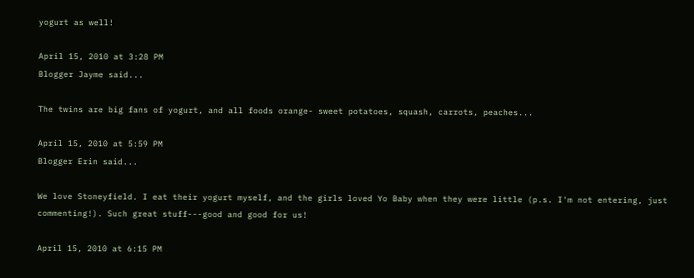yogurt as well!

April 15, 2010 at 3:28 PM
Blogger Jayme said...

The twins are big fans of yogurt, and all foods orange- sweet potatoes, squash, carrots, peaches...

April 15, 2010 at 5:59 PM
Blogger Erin said...

We love Stoneyfield. I eat their yogurt myself, and the girls loved Yo Baby when they were little (p.s. I'm not entering, just commenting!). Such great stuff---good and good for us!

April 15, 2010 at 6:15 PM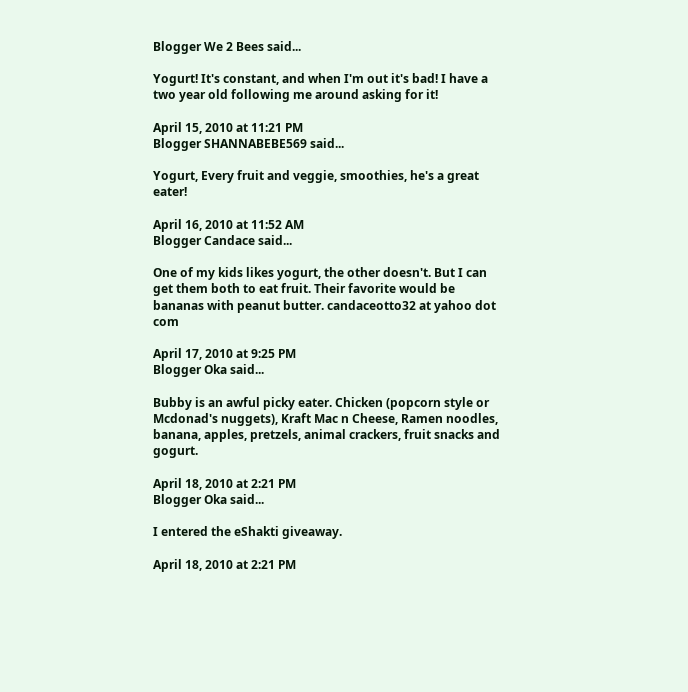Blogger We 2 Bees said...

Yogurt! It's constant, and when I'm out it's bad! I have a two year old following me around asking for it!

April 15, 2010 at 11:21 PM
Blogger SHANNABEBE569 said...

Yogurt, Every fruit and veggie, smoothies, he's a great eater!

April 16, 2010 at 11:52 AM
Blogger Candace said...

One of my kids likes yogurt, the other doesn't. But I can get them both to eat fruit. Their favorite would be bananas with peanut butter. candaceotto32 at yahoo dot com

April 17, 2010 at 9:25 PM
Blogger Oka said...

Bubby is an awful picky eater. Chicken (popcorn style or Mcdonad's nuggets), Kraft Mac n Cheese, Ramen noodles, banana, apples, pretzels, animal crackers, fruit snacks and gogurt.

April 18, 2010 at 2:21 PM
Blogger Oka said...

I entered the eShakti giveaway.

April 18, 2010 at 2:21 PM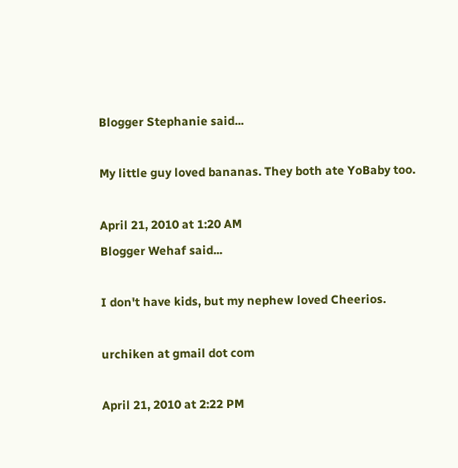Blogger Stephanie said...

My little guy loved bananas. They both ate YoBaby too.

April 21, 2010 at 1:20 AM
Blogger Wehaf said...

I don't have kids, but my nephew loved Cheerios.

urchiken at gmail dot com

April 21, 2010 at 2:22 PM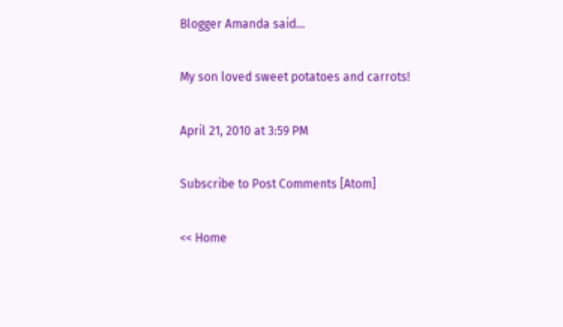Blogger Amanda said...

My son loved sweet potatoes and carrots!

April 21, 2010 at 3:59 PM

Subscribe to Post Comments [Atom]

<< Home